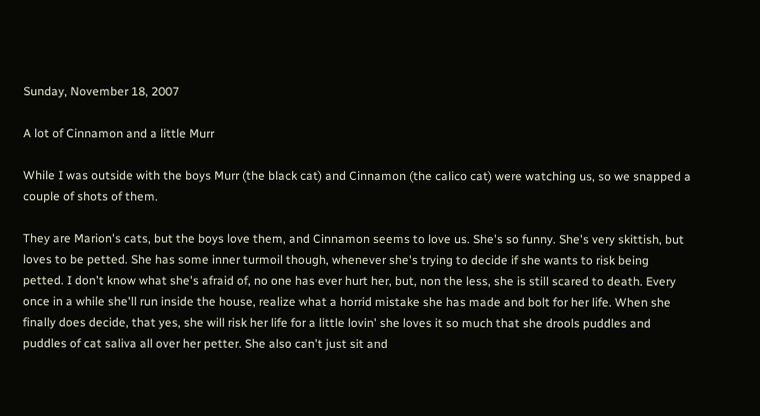Sunday, November 18, 2007

A lot of Cinnamon and a little Murr

While I was outside with the boys Murr (the black cat) and Cinnamon (the calico cat) were watching us, so we snapped a couple of shots of them.

They are Marion's cats, but the boys love them, and Cinnamon seems to love us. She's so funny. She's very skittish, but loves to be petted. She has some inner turmoil though, whenever she's trying to decide if she wants to risk being petted. I don't know what she's afraid of, no one has ever hurt her, but, non the less, she is still scared to death. Every once in a while she'll run inside the house, realize what a horrid mistake she has made and bolt for her life. When she finally does decide, that yes, she will risk her life for a little lovin' she loves it so much that she drools puddles and puddles of cat saliva all over her petter. She also can't just sit and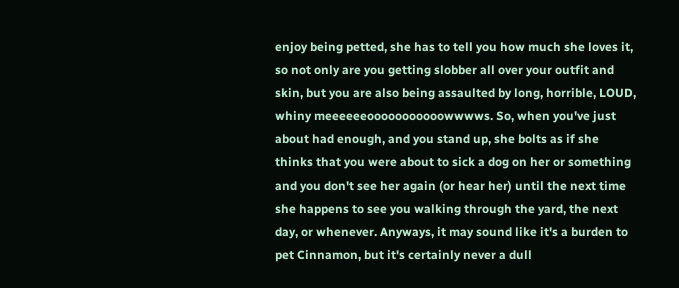enjoy being petted, she has to tell you how much she loves it, so not only are you getting slobber all over your outfit and skin, but you are also being assaulted by long, horrible, LOUD, whiny meeeeeeooooooooooowwwws. So, when you've just about had enough, and you stand up, she bolts as if she thinks that you were about to sick a dog on her or something and you don't see her again (or hear her) until the next time she happens to see you walking through the yard, the next day, or whenever. Anyways, it may sound like it's a burden to pet Cinnamon, but it's certainly never a dull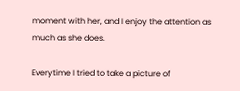moment with her, and I enjoy the attention as much as she does.

Everytime I tried to take a picture of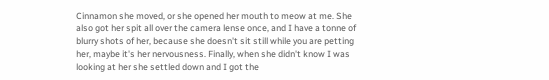Cinnamon she moved, or she opened her mouth to meow at me. She also got her spit all over the camera lense once, and I have a tonne of blurry shots of her, because she doesn't sit still while you are petting her, maybe it's her nervousness. Finally, when she didn't know I was looking at her she settled down and I got the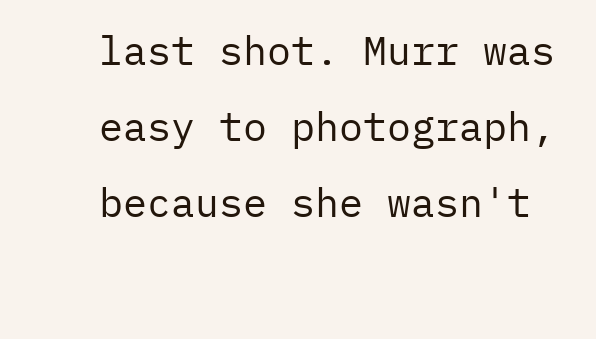last shot. Murr was easy to photograph, because she wasn't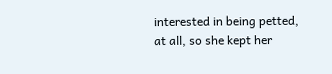interested in being petted, at all, so she kept her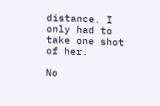distance. I only had to take one shot of her.

No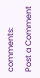comments:

Post a Comment